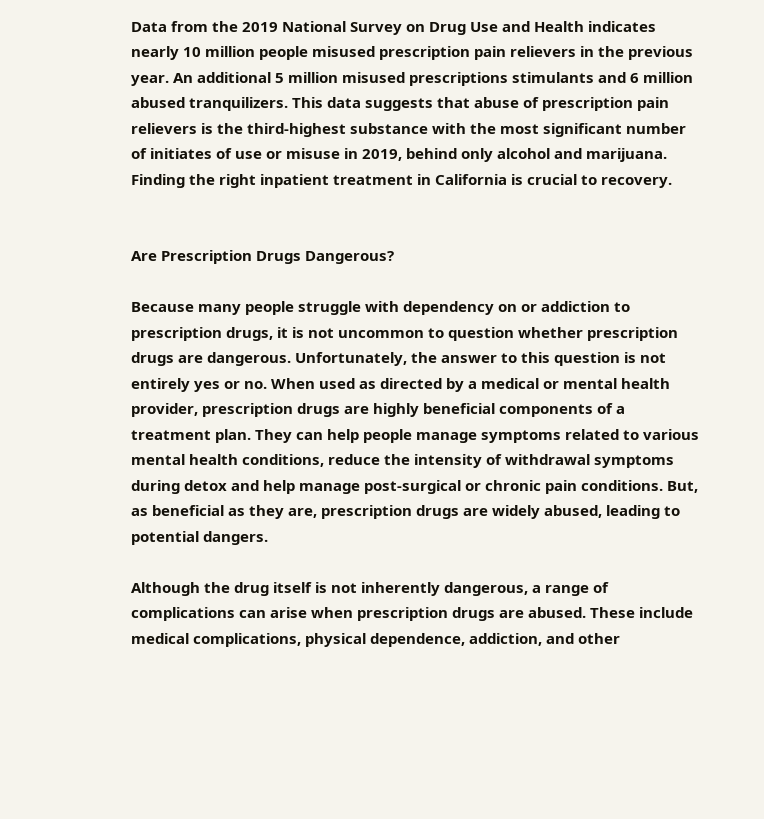Data from the 2019 National Survey on Drug Use and Health indicates nearly 10 million people misused prescription pain relievers in the previous year. An additional 5 million misused prescriptions stimulants and 6 million abused tranquilizers. This data suggests that abuse of prescription pain relievers is the third-highest substance with the most significant number of initiates of use or misuse in 2019, behind only alcohol and marijuana. Finding the right inpatient treatment in California is crucial to recovery.


Are Prescription Drugs Dangerous?

Because many people struggle with dependency on or addiction to prescription drugs, it is not uncommon to question whether prescription drugs are dangerous. Unfortunately, the answer to this question is not entirely yes or no. When used as directed by a medical or mental health provider, prescription drugs are highly beneficial components of a treatment plan. They can help people manage symptoms related to various mental health conditions, reduce the intensity of withdrawal symptoms during detox and help manage post-surgical or chronic pain conditions. But, as beneficial as they are, prescription drugs are widely abused, leading to potential dangers.

Although the drug itself is not inherently dangerous, a range of complications can arise when prescription drugs are abused. These include medical complications, physical dependence, addiction, and other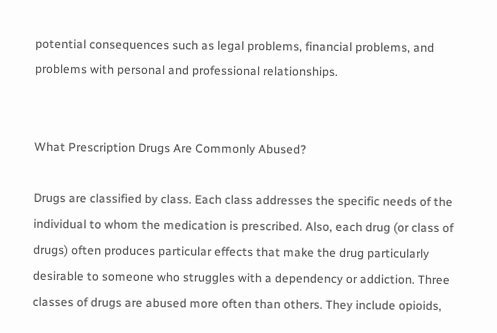potential consequences such as legal problems, financial problems, and problems with personal and professional relationships.


What Prescription Drugs Are Commonly Abused?

Drugs are classified by class. Each class addresses the specific needs of the individual to whom the medication is prescribed. Also, each drug (or class of drugs) often produces particular effects that make the drug particularly desirable to someone who struggles with a dependency or addiction. Three classes of drugs are abused more often than others. They include opioids,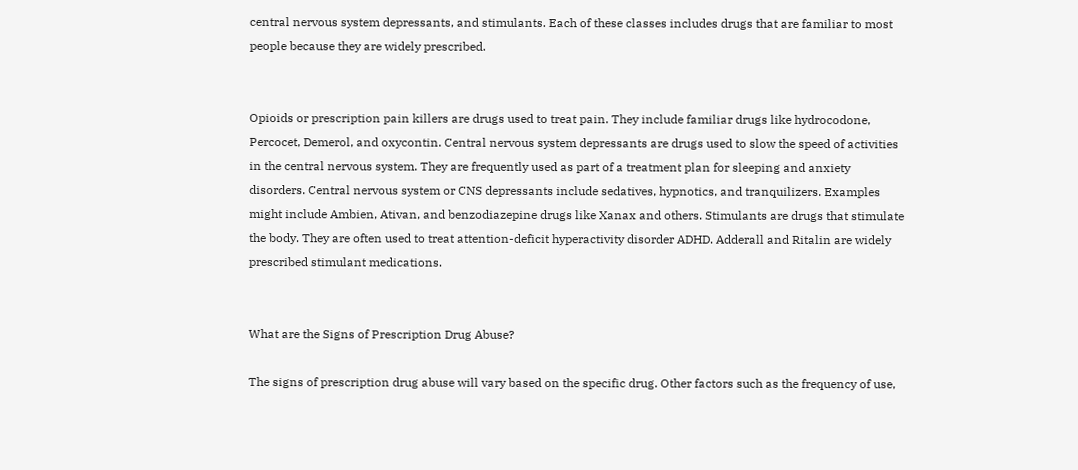central nervous system depressants, and stimulants. Each of these classes includes drugs that are familiar to most people because they are widely prescribed.


Opioids or prescription pain killers are drugs used to treat pain. They include familiar drugs like hydrocodone, Percocet, Demerol, and oxycontin. Central nervous system depressants are drugs used to slow the speed of activities in the central nervous system. They are frequently used as part of a treatment plan for sleeping and anxiety disorders. Central nervous system or CNS depressants include sedatives, hypnotics, and tranquilizers. Examples might include Ambien, Ativan, and benzodiazepine drugs like Xanax and others. Stimulants are drugs that stimulate the body. They are often used to treat attention-deficit hyperactivity disorder ADHD. Adderall and Ritalin are widely prescribed stimulant medications.


What are the Signs of Prescription Drug Abuse?

The signs of prescription drug abuse will vary based on the specific drug. Other factors such as the frequency of use,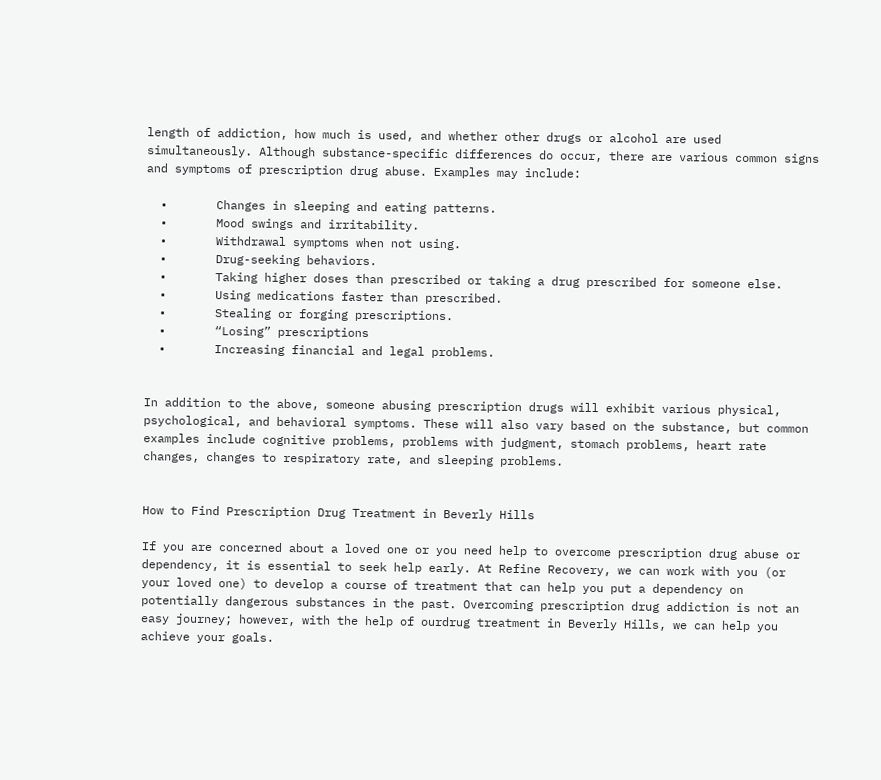length of addiction, how much is used, and whether other drugs or alcohol are used simultaneously. Although substance-specific differences do occur, there are various common signs and symptoms of prescription drug abuse. Examples may include:

  •       Changes in sleeping and eating patterns.
  •       Mood swings and irritability.
  •       Withdrawal symptoms when not using.
  •       Drug-seeking behaviors.
  •       Taking higher doses than prescribed or taking a drug prescribed for someone else.
  •       Using medications faster than prescribed.
  •       Stealing or forging prescriptions.
  •       “Losing” prescriptions
  •       Increasing financial and legal problems.


In addition to the above, someone abusing prescription drugs will exhibit various physical, psychological, and behavioral symptoms. These will also vary based on the substance, but common examples include cognitive problems, problems with judgment, stomach problems, heart rate changes, changes to respiratory rate, and sleeping problems.


How to Find Prescription Drug Treatment in Beverly Hills

If you are concerned about a loved one or you need help to overcome prescription drug abuse or dependency, it is essential to seek help early. At Refine Recovery, we can work with you (or your loved one) to develop a course of treatment that can help you put a dependency on potentially dangerous substances in the past. Overcoming prescription drug addiction is not an easy journey; however, with the help of ourdrug treatment in Beverly Hills, we can help you achieve your goals.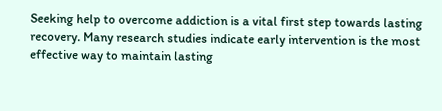Seeking help to overcome addiction is a vital first step towards lasting recovery. Many research studies indicate early intervention is the most effective way to maintain lasting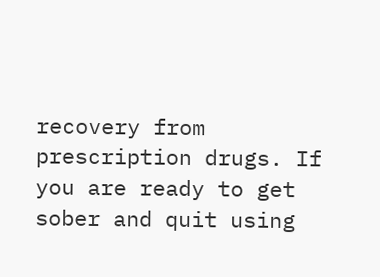recovery from prescription drugs. If you are ready to get sober and quit using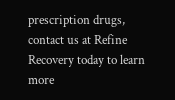prescription drugs, contact us at Refine Recovery today to learn more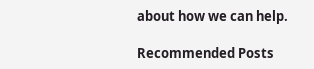about how we can help.

Recommended Posts